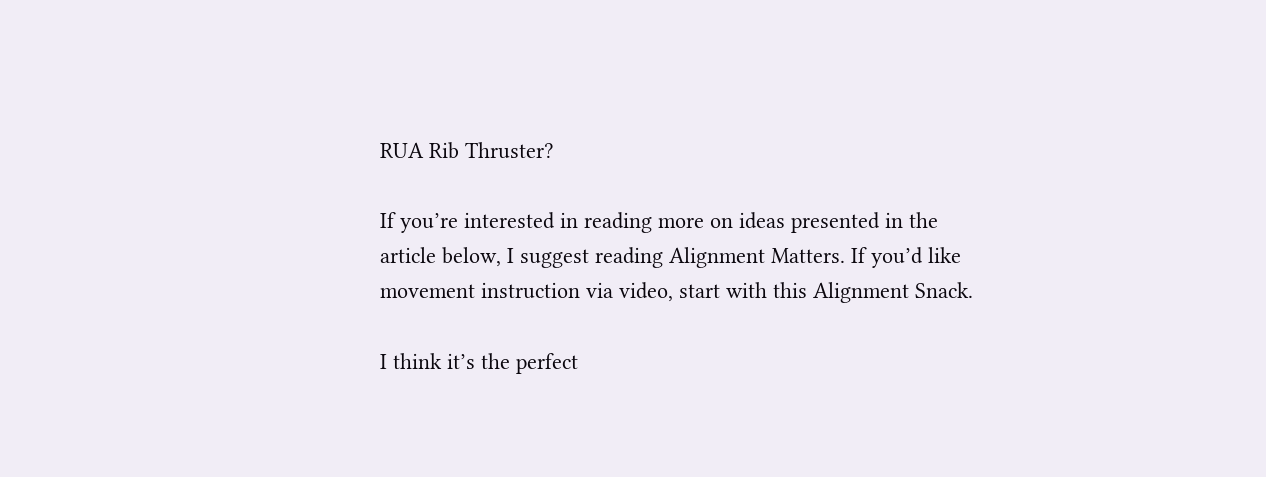RUA Rib Thruster?

If you’re interested in reading more on ideas presented in the article below, I suggest reading Alignment Matters. If you’d like movement instruction via video, start with this Alignment Snack.

I think it’s the perfect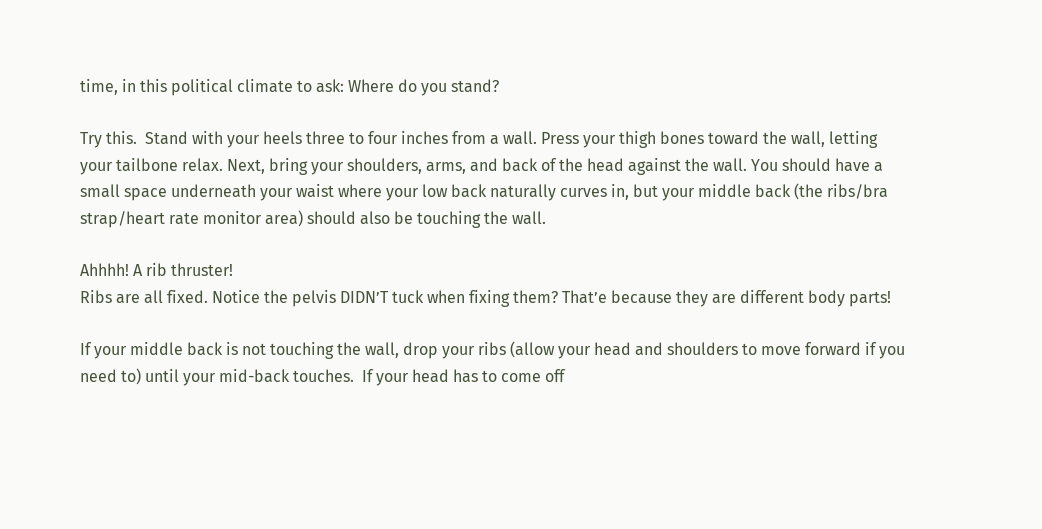time, in this political climate to ask: Where do you stand?

Try this.  Stand with your heels three to four inches from a wall. Press your thigh bones toward the wall, letting your tailbone relax. Next, bring your shoulders, arms, and back of the head against the wall. You should have a small space underneath your waist where your low back naturally curves in, but your middle back (the ribs/bra strap/heart rate monitor area) should also be touching the wall.

Ahhhh! A rib thruster!
Ribs are all fixed. Notice the pelvis DIDN’T tuck when fixing them? That’e because they are different body parts!

If your middle back is not touching the wall, drop your ribs (allow your head and shoulders to move forward if you need to) until your mid-back touches.  If your head has to come off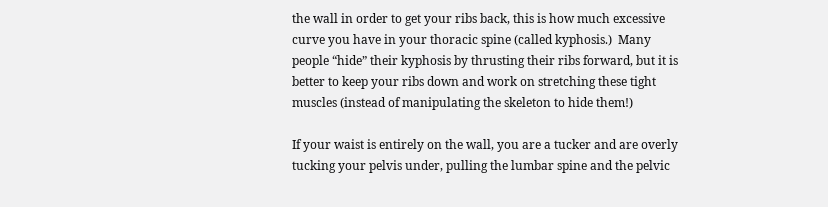the wall in order to get your ribs back, this is how much excessive curve you have in your thoracic spine (called kyphosis.)  Many people “hide” their kyphosis by thrusting their ribs forward, but it is better to keep your ribs down and work on stretching these tight muscles (instead of manipulating the skeleton to hide them!)

If your waist is entirely on the wall, you are a tucker and are overly tucking your pelvis under, pulling the lumbar spine and the pelvic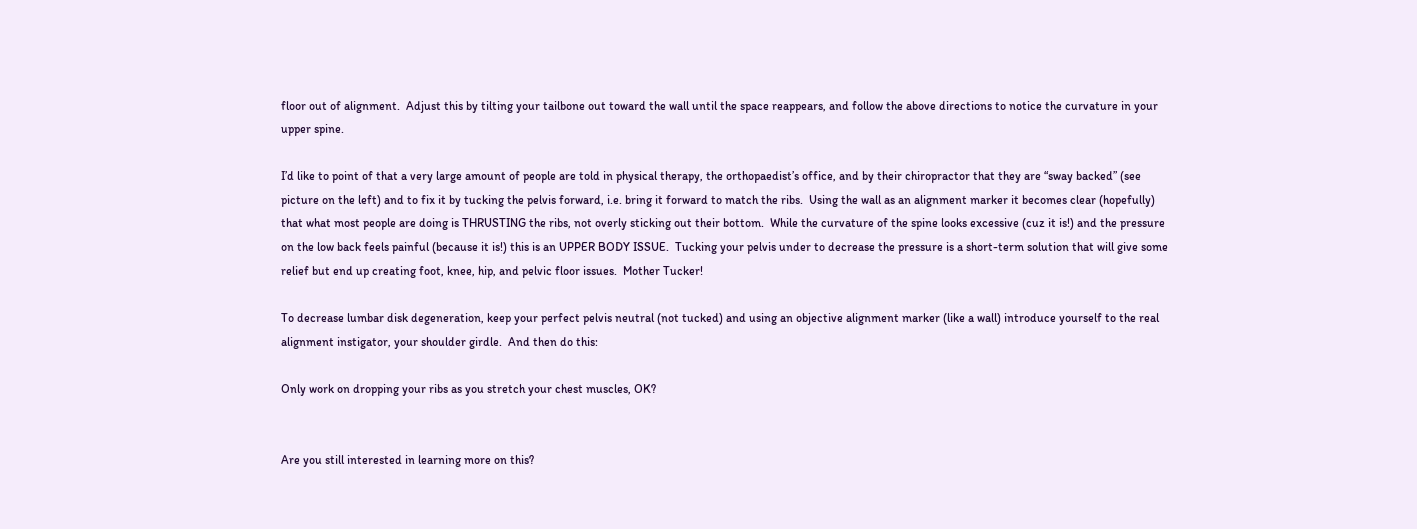floor out of alignment.  Adjust this by tilting your tailbone out toward the wall until the space reappears, and follow the above directions to notice the curvature in your upper spine.

I’d like to point of that a very large amount of people are told in physical therapy, the orthopaedist’s office, and by their chiropractor that they are “sway backed” (see picture on the left) and to fix it by tucking the pelvis forward, i.e. bring it forward to match the ribs.  Using the wall as an alignment marker it becomes clear (hopefully) that what most people are doing is THRUSTING the ribs, not overly sticking out their bottom.  While the curvature of the spine looks excessive (cuz it is!) and the pressure on the low back feels painful (because it is!) this is an UPPER BODY ISSUE.  Tucking your pelvis under to decrease the pressure is a short-term solution that will give some relief but end up creating foot, knee, hip, and pelvic floor issues.  Mother Tucker!

To decrease lumbar disk degeneration, keep your perfect pelvis neutral (not tucked) and using an objective alignment marker (like a wall) introduce yourself to the real alignment instigator, your shoulder girdle.  And then do this:

Only work on dropping your ribs as you stretch your chest muscles, OK?


Are you still interested in learning more on this?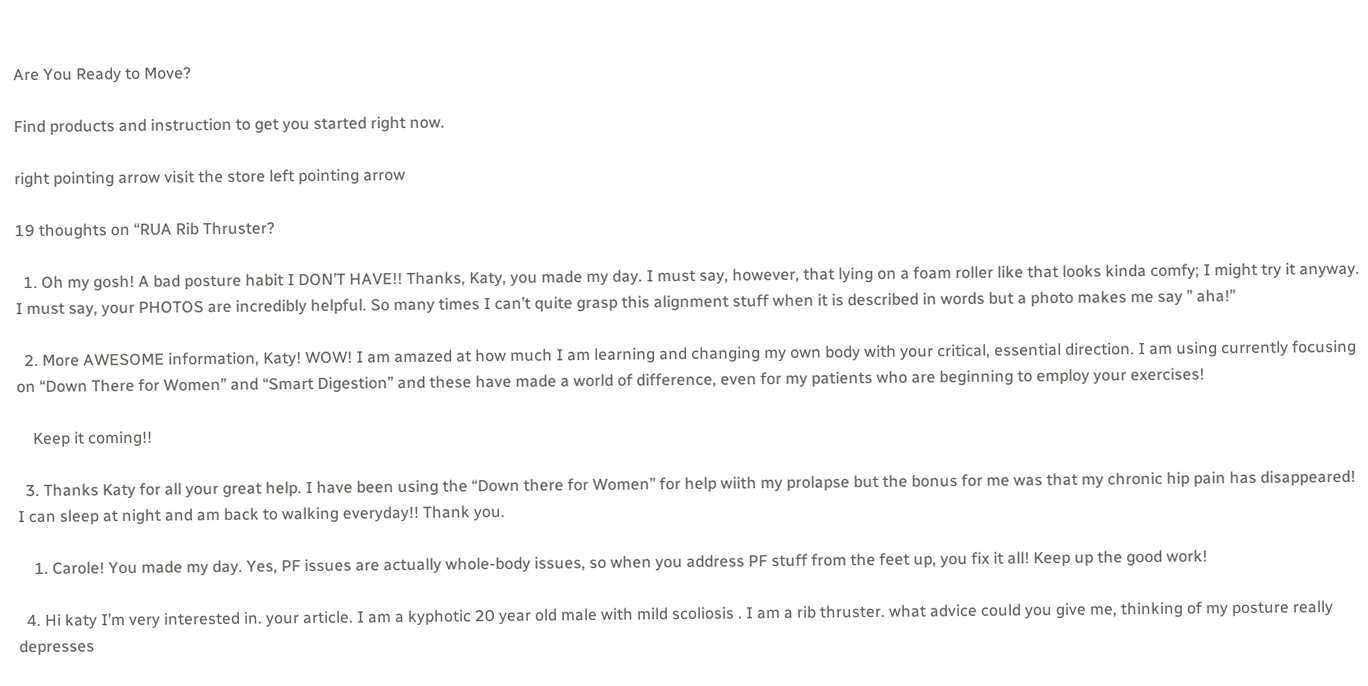Are You Ready to Move?

Find products and instruction to get you started right now.

right pointing arrow visit the store left pointing arrow

19 thoughts on “RUA Rib Thruster?

  1. Oh my gosh! A bad posture habit I DON’T HAVE!! Thanks, Katy, you made my day. I must say, however, that lying on a foam roller like that looks kinda comfy; I might try it anyway. I must say, your PHOTOS are incredibly helpful. So many times I can’t quite grasp this alignment stuff when it is described in words but a photo makes me say ” aha!”

  2. More AWESOME information, Katy! WOW! I am amazed at how much I am learning and changing my own body with your critical, essential direction. I am using currently focusing on “Down There for Women” and “Smart Digestion” and these have made a world of difference, even for my patients who are beginning to employ your exercises!

    Keep it coming!!

  3. Thanks Katy for all your great help. I have been using the “Down there for Women” for help wiith my prolapse but the bonus for me was that my chronic hip pain has disappeared! I can sleep at night and am back to walking everyday!! Thank you.

    1. Carole! You made my day. Yes, PF issues are actually whole-body issues, so when you address PF stuff from the feet up, you fix it all! Keep up the good work!

  4. Hi katy I’m very interested in. your article. I am a kyphotic 20 year old male with mild scoliosis . I am a rib thruster. what advice could you give me, thinking of my posture really depresses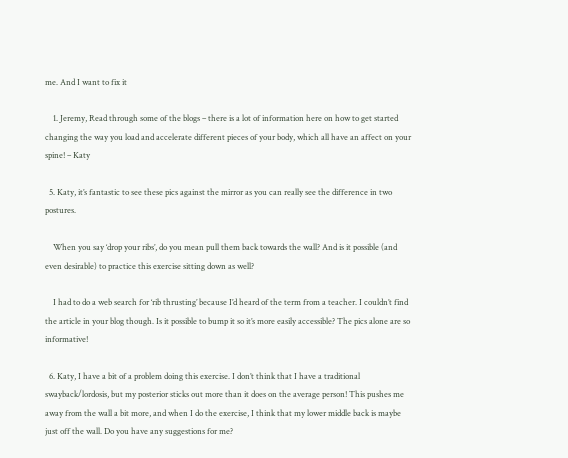me. And I want to fix it

    1. Jeremy, Read through some of the blogs – there is a lot of information here on how to get started changing the way you load and accelerate different pieces of your body, which all have an affect on your spine! – Katy

  5. Katy, it’s fantastic to see these pics against the mirror as you can really see the difference in two postures.

    When you say ‘drop your ribs’, do you mean pull them back towards the wall? And is it possible (and even desirable) to practice this exercise sitting down as well?

    I had to do a web search for ‘rib thrusting’ because I’d heard of the term from a teacher. I couldn’t find the article in your blog though. Is it possible to bump it so it’s more easily accessible? The pics alone are so informative!

  6. Katy, I have a bit of a problem doing this exercise. I don’t think that I have a traditional swayback/lordosis, but my posterior sticks out more than it does on the average person! This pushes me away from the wall a bit more, and when I do the exercise, I think that my lower middle back is maybe just off the wall. Do you have any suggestions for me?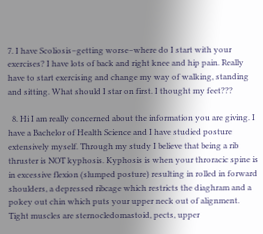7. I have Scoliosis–getting worse–where do I start with your exercises? I have lots of back and right knee and hip pain. Really have to start exercising and change my way of walking, standing and sitting. What should I star on first. I thought my feet???

  8. Hi I am really concerned about the information you are giving. I have a Bachelor of Health Science and I have studied posture extensively myself. Through my study I believe that being a rib thruster is NOT kyphosis. Kyphosis is when your throracic spine is in excessive flexion (slumped posture) resulting in rolled in forward shoulders, a depressed ribcage which restricts the diaghram and a pokey out chin which puts your upper neck out of alignment. Tight muscles are sternocledomastoid, pects, upper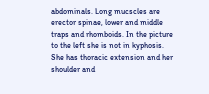abdominals. Long mucscles are erector spinae, lower and middle traps and rhomboids. In the picture to the left she is not in kyphosis. She has thoracic extension and her shoulder and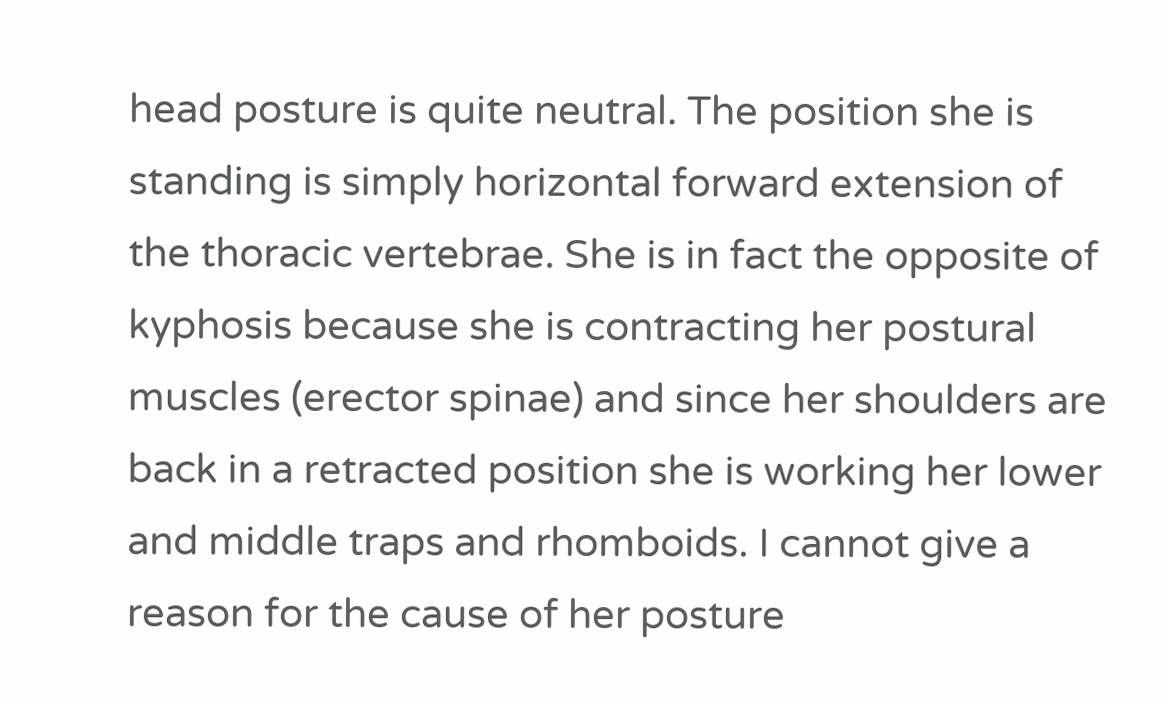head posture is quite neutral. The position she is standing is simply horizontal forward extension of the thoracic vertebrae. She is in fact the opposite of kyphosis because she is contracting her postural muscles (erector spinae) and since her shoulders are back in a retracted position she is working her lower and middle traps and rhomboids. I cannot give a reason for the cause of her posture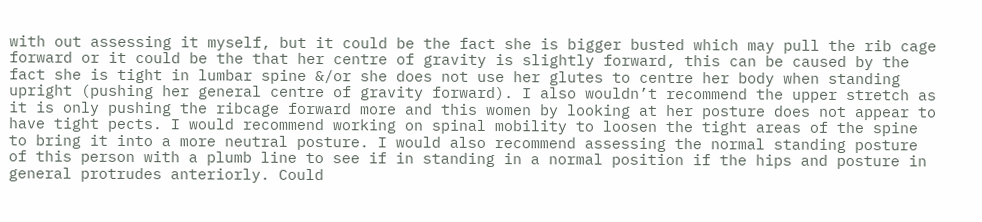with out assessing it myself, but it could be the fact she is bigger busted which may pull the rib cage forward or it could be the that her centre of gravity is slightly forward, this can be caused by the fact she is tight in lumbar spine &/or she does not use her glutes to centre her body when standing upright (pushing her general centre of gravity forward). I also wouldn’t recommend the upper stretch as it is only pushing the ribcage forward more and this women by looking at her posture does not appear to have tight pects. I would recommend working on spinal mobility to loosen the tight areas of the spine to bring it into a more neutral posture. I would also recommend assessing the normal standing posture of this person with a plumb line to see if in standing in a normal position if the hips and posture in general protrudes anteriorly. Could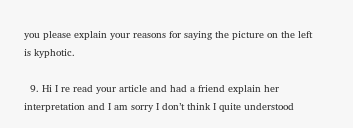you please explain your reasons for saying the picture on the left is kyphotic.

  9. Hi I re read your article and had a friend explain her interpretation and I am sorry I don’t think I quite understood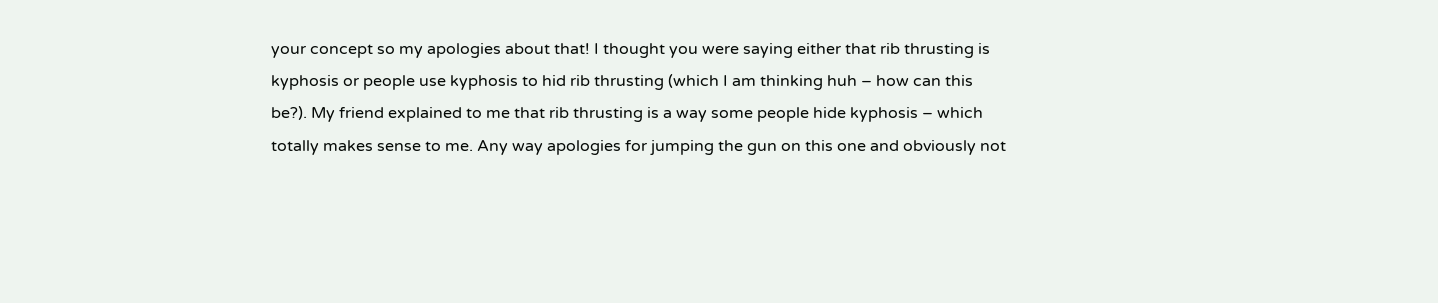your concept so my apologies about that! I thought you were saying either that rib thrusting is kyphosis or people use kyphosis to hid rib thrusting (which I am thinking huh – how can this be?). My friend explained to me that rib thrusting is a way some people hide kyphosis – which totally makes sense to me. Any way apologies for jumping the gun on this one and obviously not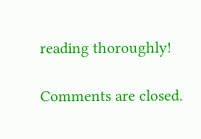reading thoroughly!

Comments are closed.